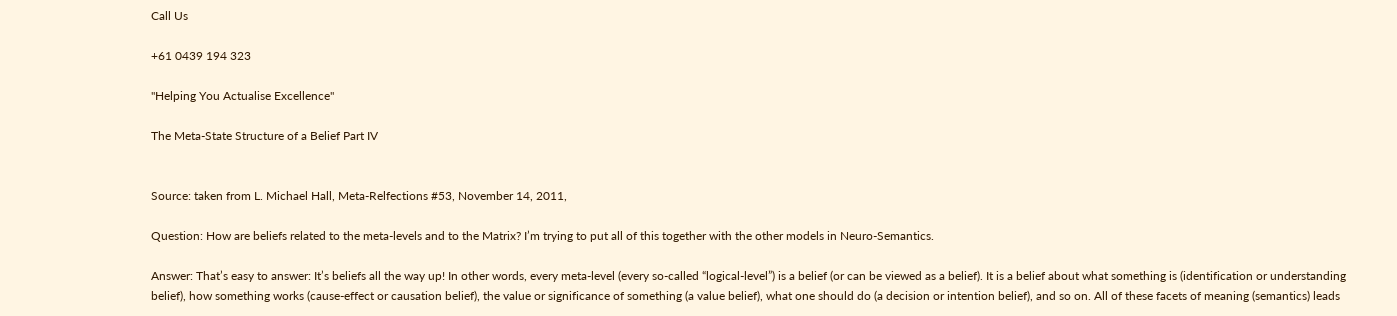Call Us

+61 0439 194 323

"Helping You Actualise Excellence"

The Meta-State Structure of a Belief Part IV


Source: taken from L. Michael Hall, Meta-Relfections #53, November 14, 2011,

Question: How are beliefs related to the meta-levels and to the Matrix? I’m trying to put all of this together with the other models in Neuro-Semantics.

Answer: That’s easy to answer: It’s beliefs all the way up! In other words, every meta-level (every so-called “logical-level”) is a belief (or can be viewed as a belief). It is a belief about what something is (identification or understanding belief), how something works (cause-effect or causation belief), the value or significance of something (a value belief), what one should do (a decision or intention belief), and so on. All of these facets of meaning (semantics) leads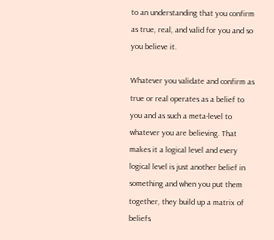to an understanding that you confirm as true, real, and valid for you and so you believe it.

Whatever you validate and confirm as true or real operates as a belief to you and as such a meta-level to whatever you are believing. That makes it a logical level and every logical level is just another belief in something and when you put them together, they build up a matrix of beliefs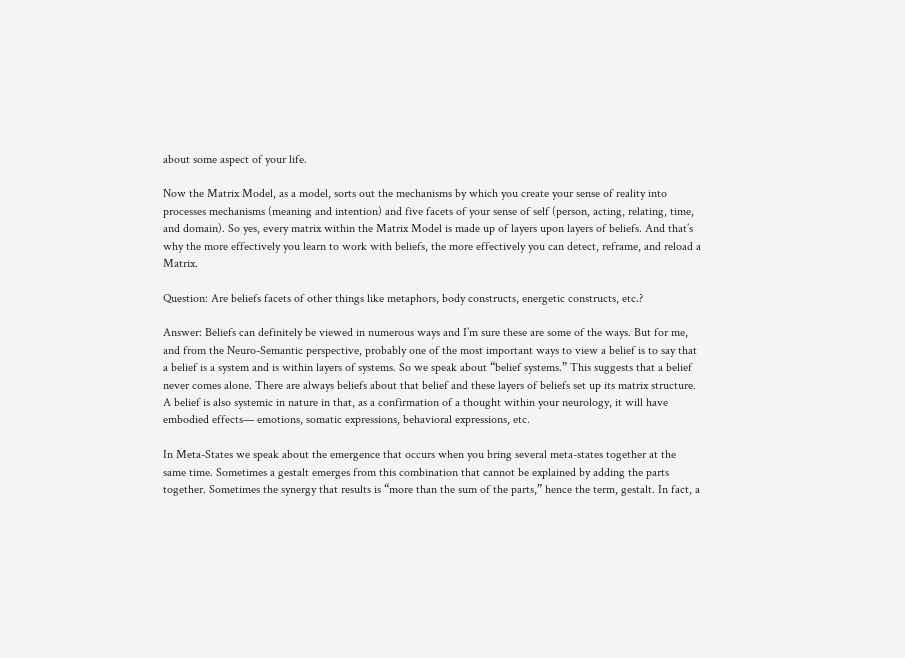about some aspect of your life.

Now the Matrix Model, as a model, sorts out the mechanisms by which you create your sense of reality into processes mechanisms (meaning and intention) and five facets of your sense of self (person, acting, relating, time, and domain). So yes, every matrix within the Matrix Model is made up of layers upon layers of beliefs. And that’s why the more effectively you learn to work with beliefs, the more effectively you can detect, reframe, and reload a Matrix.

Question: Are beliefs facets of other things like metaphors, body constructs, energetic constructs, etc.?

Answer: Beliefs can definitely be viewed in numerous ways and I’m sure these are some of the ways. But for me, and from the Neuro-Semantic perspective, probably one of the most important ways to view a belief is to say that a belief is a system and is within layers of systems. So we speak about “belief systems.” This suggests that a belief never comes alone. There are always beliefs about that belief and these layers of beliefs set up its matrix structure. A belief is also systemic in nature in that, as a confirmation of a thought within your neurology, it will have embodied effects— emotions, somatic expressions, behavioral expressions, etc.

In Meta-States we speak about the emergence that occurs when you bring several meta-states together at the same time. Sometimes a gestalt emerges from this combination that cannot be explained by adding the parts together. Sometimes the synergy that results is “more than the sum of the parts,” hence the term, gestalt. In fact, a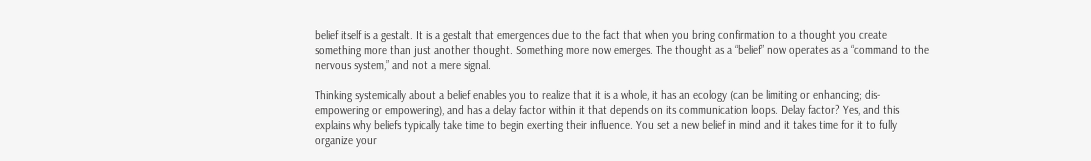belief itself is a gestalt. It is a gestalt that emergences due to the fact that when you bring confirmation to a thought you create something more than just another thought. Something more now emerges. The thought as a “belief” now operates as a “command to the nervous system,” and not a mere signal.

Thinking systemically about a belief enables you to realize that it is a whole, it has an ecology (can be limiting or enhancing; dis-empowering or empowering), and has a delay factor within it that depends on its communication loops. Delay factor? Yes, and this explains why beliefs typically take time to begin exerting their influence. You set a new belief in mind and it takes time for it to fully organize your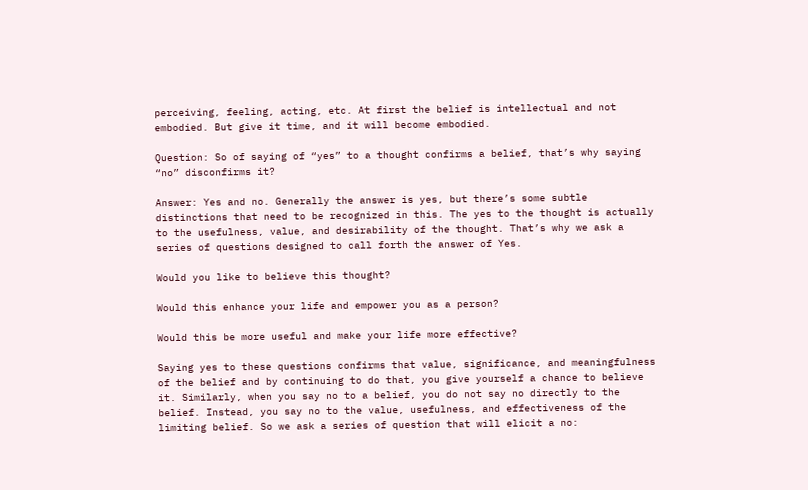perceiving, feeling, acting, etc. At first the belief is intellectual and not embodied. But give it time, and it will become embodied.

Question: So of saying of “yes” to a thought confirms a belief, that’s why saying “no” disconfirms it?

Answer: Yes and no. Generally the answer is yes, but there’s some subtle distinctions that need to be recognized in this. The yes to the thought is actually to the usefulness, value, and desirability of the thought. That’s why we ask a series of questions designed to call forth the answer of Yes.

Would you like to believe this thought?

Would this enhance your life and empower you as a person?

Would this be more useful and make your life more effective?

Saying yes to these questions confirms that value, significance, and meaningfulness of the belief and by continuing to do that, you give yourself a chance to believe it. Similarly, when you say no to a belief, you do not say no directly to the belief. Instead, you say no to the value, usefulness, and effectiveness of the limiting belief. So we ask a series of question that will elicit a no: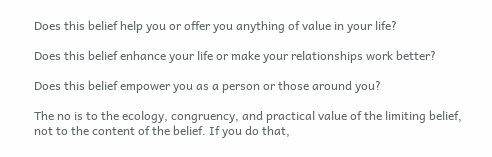Does this belief help you or offer you anything of value in your life?

Does this belief enhance your life or make your relationships work better?

Does this belief empower you as a person or those around you?

The no is to the ecology, congruency, and practical value of the limiting belief, not to the content of the belief. If you do that,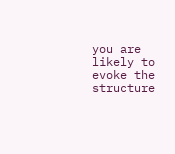you are likely to evoke the structure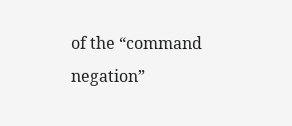of the “command negation”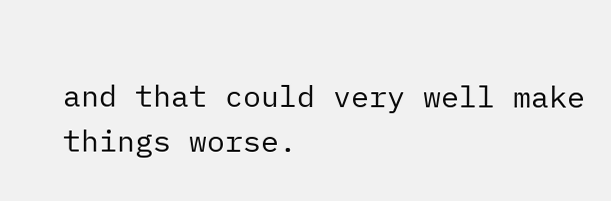and that could very well make things worse.